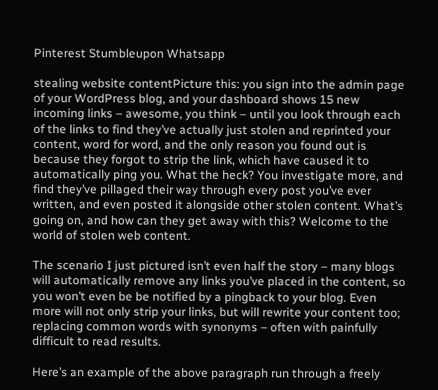Pinterest Stumbleupon Whatsapp

stealing website contentPicture this: you sign into the admin page of your WordPress blog, and your dashboard shows 15 new incoming links – awesome, you think – until you look through each of the links to find they’ve actually just stolen and reprinted your content, word for word, and the only reason you found out is because they forgot to strip the link, which have caused it to automatically ping you. What the heck? You investigate more, and find they’ve pillaged their way through every post you’ve ever written, and even posted it alongside other stolen content. What’s going on, and how can they get away with this? Welcome to the world of stolen web content.

The scenario I just pictured isn’t even half the story – many blogs will automatically remove any links you’ve placed in the content, so you won’t even be be notified by a pingback to your blog. Even more will not only strip your links, but will rewrite your content too; replacing common words with synonyms – often with painfully difficult to read results.

Here’s an example of the above paragraph run through a freely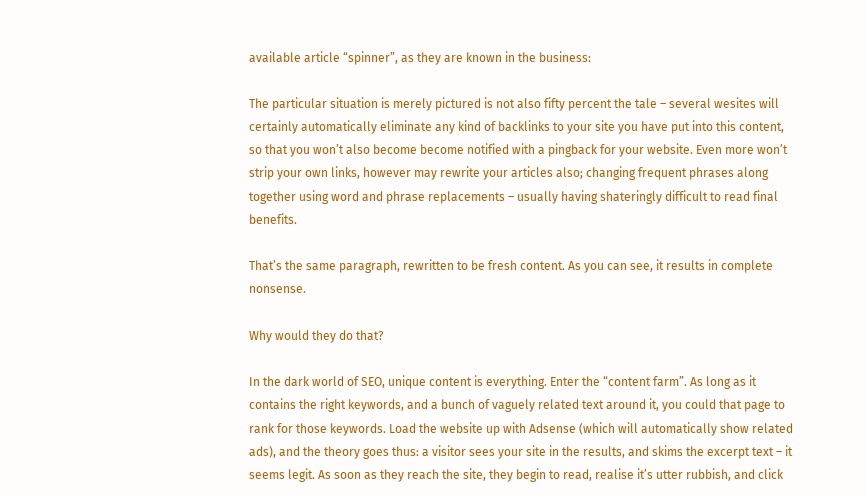available article “spinner”, as they are known in the business:

The particular situation is merely pictured is not also fifty percent the tale – several wesites will certainly automatically eliminate any kind of backlinks to your site you have put into this content, so that you won’t also become become notified with a pingback for your website. Even more won’t strip your own links, however may rewrite your articles also; changing frequent phrases along together using word and phrase replacements – usually having shateringly difficult to read final benefits.

That’s the same paragraph, rewritten to be fresh content. As you can see, it results in complete nonsense.

Why would they do that?

In the dark world of SEO, unique content is everything. Enter the “content farm”. As long as it contains the right keywords, and a bunch of vaguely related text around it, you could that page to rank for those keywords. Load the website up with Adsense (which will automatically show related ads), and the theory goes thus: a visitor sees your site in the results, and skims the excerpt text – it seems legit. As soon as they reach the site, they begin to read, realise it’s utter rubbish, and click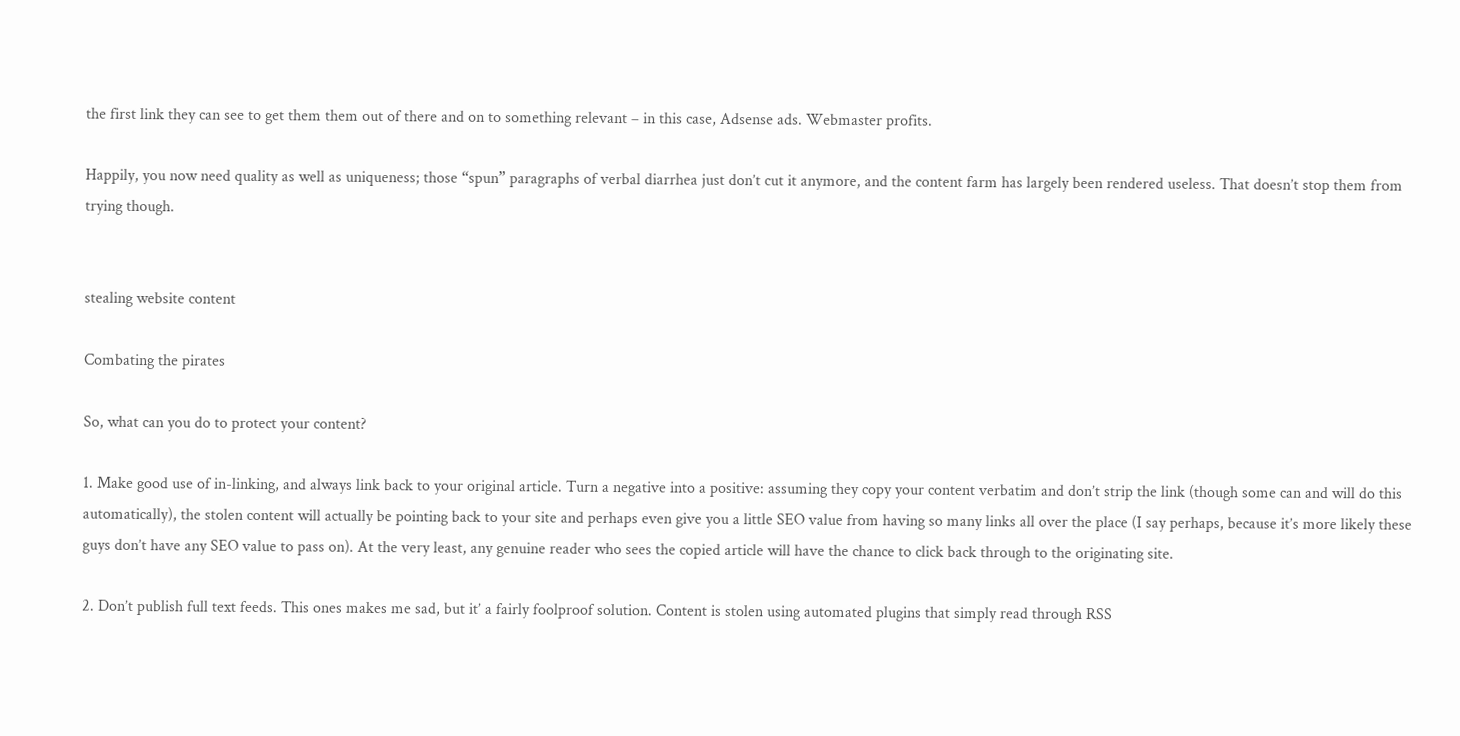the first link they can see to get them them out of there and on to something relevant – in this case, Adsense ads. Webmaster profits.

Happily, you now need quality as well as uniqueness; those “spun” paragraphs of verbal diarrhea just don’t cut it anymore, and the content farm has largely been rendered useless. That doesn’t stop them from trying though.


stealing website content

Combating the pirates

So, what can you do to protect your content?

1. Make good use of in-linking, and always link back to your original article. Turn a negative into a positive: assuming they copy your content verbatim and don’t strip the link (though some can and will do this automatically), the stolen content will actually be pointing back to your site and perhaps even give you a little SEO value from having so many links all over the place (I say perhaps, because it’s more likely these guys don’t have any SEO value to pass on). At the very least, any genuine reader who sees the copied article will have the chance to click back through to the originating site.

2. Don’t publish full text feeds. This ones makes me sad, but it’ a fairly foolproof solution. Content is stolen using automated plugins that simply read through RSS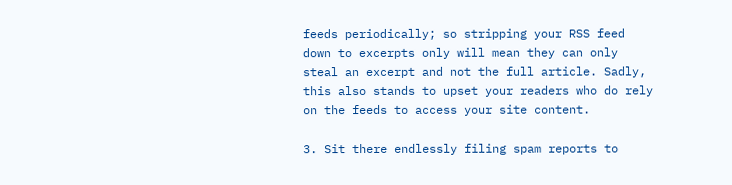feeds periodically; so stripping your RSS feed down to excerpts only will mean they can only steal an excerpt and not the full article. Sadly, this also stands to upset your readers who do rely on the feeds to access your site content.

3. Sit there endlessly filing spam reports to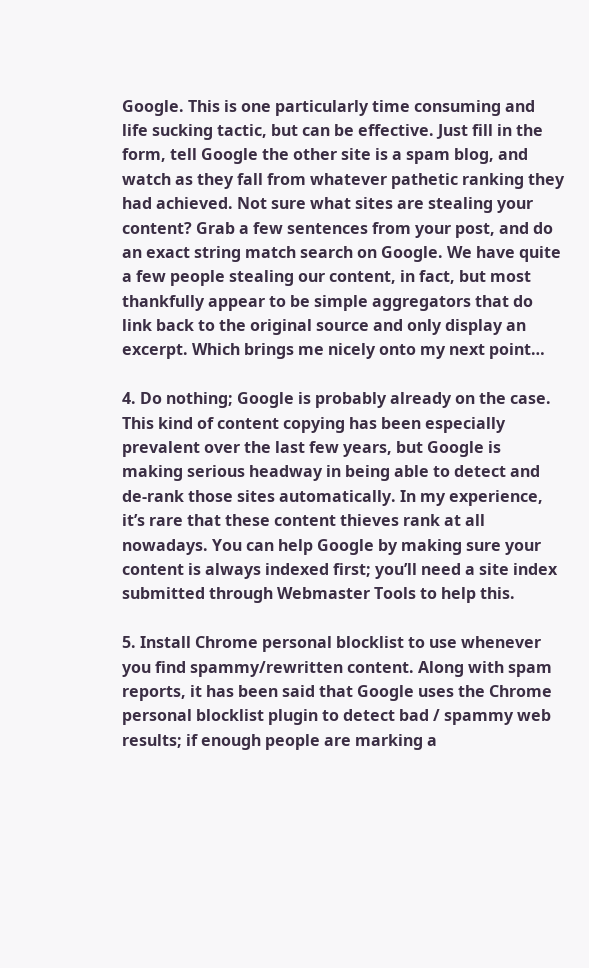Google. This is one particularly time consuming and life sucking tactic, but can be effective. Just fill in the form, tell Google the other site is a spam blog, and watch as they fall from whatever pathetic ranking they had achieved. Not sure what sites are stealing your content? Grab a few sentences from your post, and do an exact string match search on Google. We have quite a few people stealing our content, in fact, but most thankfully appear to be simple aggregators that do link back to the original source and only display an excerpt. Which brings me nicely onto my next point…

4. Do nothing; Google is probably already on the case. This kind of content copying has been especially prevalent over the last few years, but Google is making serious headway in being able to detect and de-rank those sites automatically. In my experience, it’s rare that these content thieves rank at all nowadays. You can help Google by making sure your content is always indexed first; you’ll need a site index submitted through Webmaster Tools to help this.

5. Install Chrome personal blocklist to use whenever you find spammy/rewritten content. Along with spam reports, it has been said that Google uses the Chrome personal blocklist plugin to detect bad / spammy web results; if enough people are marking a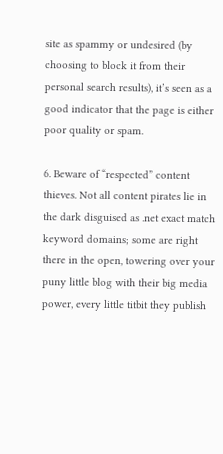site as spammy or undesired (by choosing to block it from their personal search results), it’s seen as a good indicator that the page is either poor quality or spam.

6. Beware of “respected” content thieves. Not all content pirates lie in the dark disguised as .net exact match keyword domains; some are right there in the open, towering over your puny little blog with their big media power, every little titbit they publish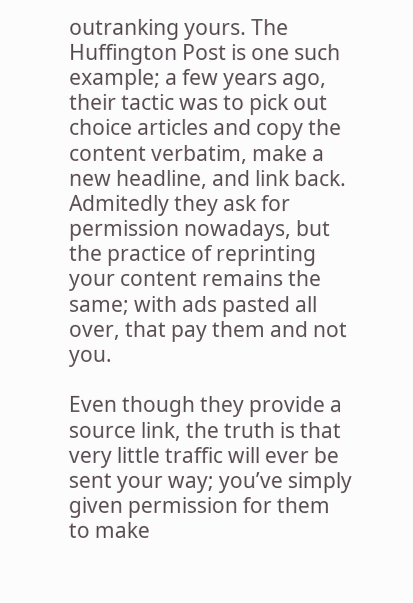outranking yours. The Huffington Post is one such example; a few years ago, their tactic was to pick out choice articles and copy the content verbatim, make a new headline, and link back. Admitedly they ask for permission nowadays, but the practice of reprinting your content remains the same; with ads pasted all over, that pay them and not you.

Even though they provide a source link, the truth is that very little traffic will ever be sent your way; you’ve simply given permission for them to make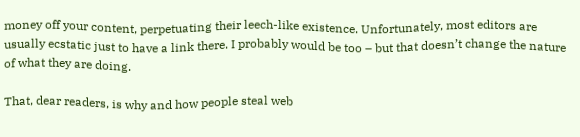money off your content, perpetuating their leech-like existence. Unfortunately, most editors are usually ecstatic just to have a link there. I probably would be too – but that doesn’t change the nature of what they are doing.

That, dear readers, is why and how people steal web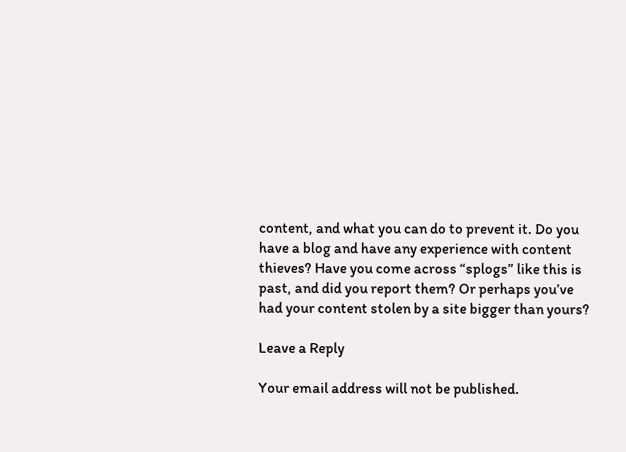content, and what you can do to prevent it. Do you have a blog and have any experience with content thieves? Have you come across “splogs” like this is past, and did you report them? Or perhaps you’ve had your content stolen by a site bigger than yours?

Leave a Reply

Your email address will not be published.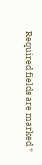Required fields are marked *